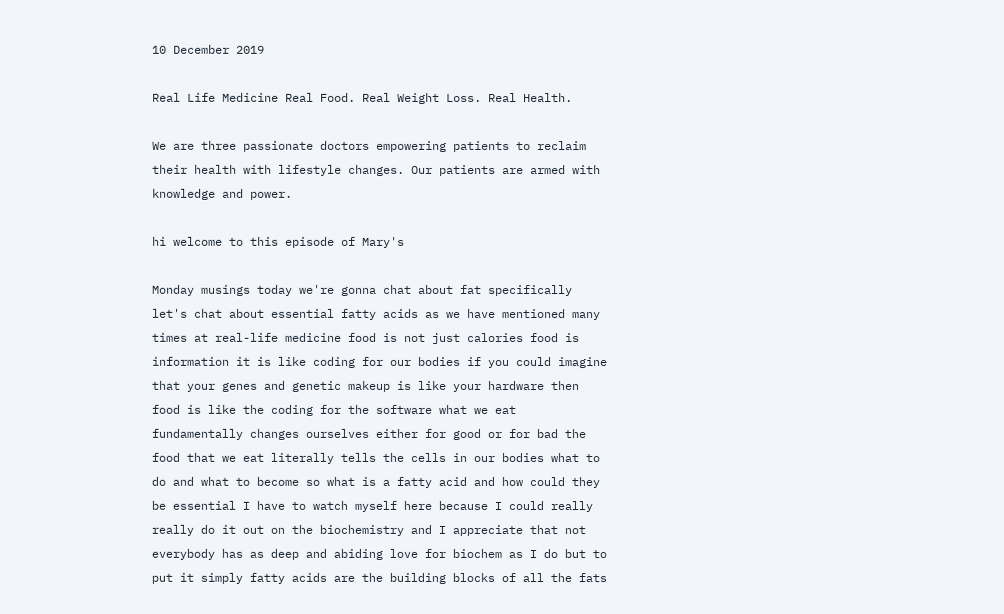10 December 2019

Real Life Medicine Real Food. Real Weight Loss. Real Health.

We are three passionate doctors empowering patients to reclaim their health with lifestyle changes. Our patients are armed with knowledge and power.

hi welcome to this episode of Mary's

Monday musings today we're gonna chat about fat specifically let's chat about essential fatty acids as we have mentioned many times at real-life medicine food is not just calories food is information it is like coding for our bodies if you could imagine that your genes and genetic makeup is like your hardware then food is like the coding for the software what we eat fundamentally changes ourselves either for good or for bad the food that we eat literally tells the cells in our bodies what to do and what to become so what is a fatty acid and how could they be essential I have to watch myself here because I could really really do it out on the biochemistry and I appreciate that not everybody has as deep and abiding love for biochem as I do but to put it simply fatty acids are the building blocks of all the fats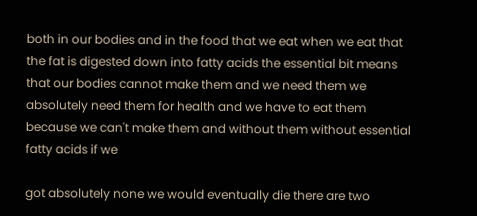both in our bodies and in the food that we eat when we eat that the fat is digested down into fatty acids the essential bit means that our bodies cannot make them and we need them we absolutely need them for health and we have to eat them because we can't make them and without them without essential fatty acids if we

got absolutely none we would eventually die there are two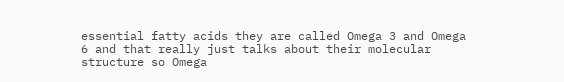essential fatty acids they are called Omega 3 and Omega 6 and that really just talks about their molecular structure so Omega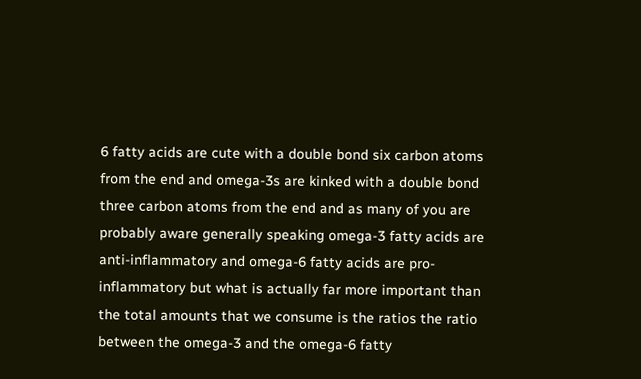6 fatty acids are cute with a double bond six carbon atoms from the end and omega-3s are kinked with a double bond three carbon atoms from the end and as many of you are probably aware generally speaking omega-3 fatty acids are anti-inflammatory and omega-6 fatty acids are pro-inflammatory but what is actually far more important than the total amounts that we consume is the ratios the ratio between the omega-3 and the omega-6 fatty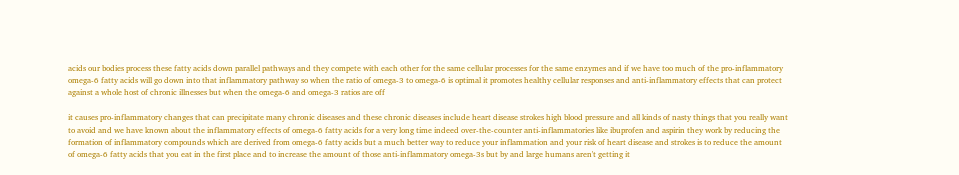acids our bodies process these fatty acids down parallel pathways and they compete with each other for the same cellular processes for the same enzymes and if we have too much of the pro-inflammatory omega-6 fatty acids will go down into that inflammatory pathway so when the ratio of omega-3 to omega-6 is optimal it promotes healthy cellular responses and anti-inflammatory effects that can protect against a whole host of chronic illnesses but when the omega-6 and omega-3 ratios are off

it causes pro-inflammatory changes that can precipitate many chronic diseases and these chronic diseases include heart disease strokes high blood pressure and all kinds of nasty things that you really want to avoid and we have known about the inflammatory effects of omega-6 fatty acids for a very long time indeed over-the-counter anti-inflammatories like ibuprofen and aspirin they work by reducing the formation of inflammatory compounds which are derived from omega-6 fatty acids but a much better way to reduce your inflammation and your risk of heart disease and strokes is to reduce the amount of omega-6 fatty acids that you eat in the first place and to increase the amount of those anti-inflammatory omega-3s but by and large humans aren't getting it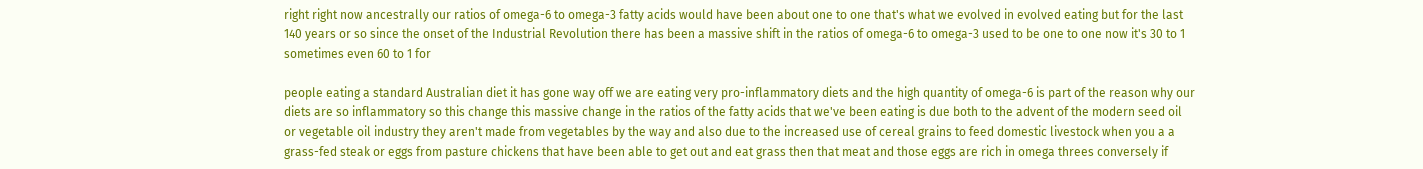right right now ancestrally our ratios of omega-6 to omega-3 fatty acids would have been about one to one that's what we evolved in evolved eating but for the last 140 years or so since the onset of the Industrial Revolution there has been a massive shift in the ratios of omega-6 to omega-3 used to be one to one now it's 30 to 1 sometimes even 60 to 1 for

people eating a standard Australian diet it has gone way off we are eating very pro-inflammatory diets and the high quantity of omega-6 is part of the reason why our diets are so inflammatory so this change this massive change in the ratios of the fatty acids that we've been eating is due both to the advent of the modern seed oil or vegetable oil industry they aren't made from vegetables by the way and also due to the increased use of cereal grains to feed domestic livestock when you a a grass-fed steak or eggs from pasture chickens that have been able to get out and eat grass then that meat and those eggs are rich in omega threes conversely if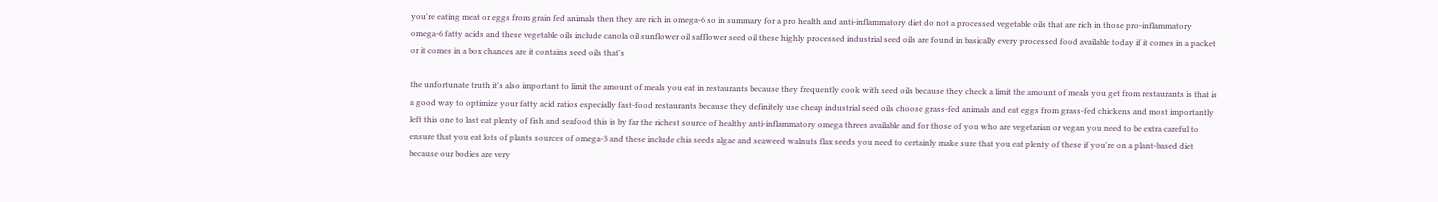you're eating meat or eggs from grain fed animals then they are rich in omega-6 so in summary for a pro health and anti-inflammatory diet do not a processed vegetable oils that are rich in those pro-inflammatory omega-6 fatty acids and these vegetable oils include canola oil sunflower oil safflower seed oil these highly processed industrial seed oils are found in basically every processed food available today if it comes in a packet or it comes in a box chances are it contains seed oils that's

the unfortunate truth it's also important to limit the amount of meals you eat in restaurants because they frequently cook with seed oils because they check a limit the amount of meals you get from restaurants is that is a good way to optimize your fatty acid ratios especially fast-food restaurants because they definitely use cheap industrial seed oils choose grass-fed animals and eat eggs from grass-fed chickens and most importantly left this one to last eat plenty of fish and seafood this is by far the richest source of healthy anti-inflammatory omega threes available and for those of you who are vegetarian or vegan you need to be extra careful to ensure that you eat lots of plants sources of omega-3 and these include chia seeds algae and seaweed walnuts flax seeds you need to certainly make sure that you eat plenty of these if you're on a plant-based diet because our bodies are very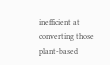inefficient at converting those plant-based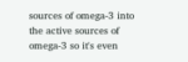sources of omega-3 into the active sources of omega-3 so it's even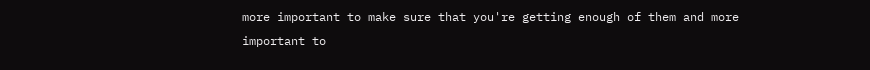more important to make sure that you're getting enough of them and more important to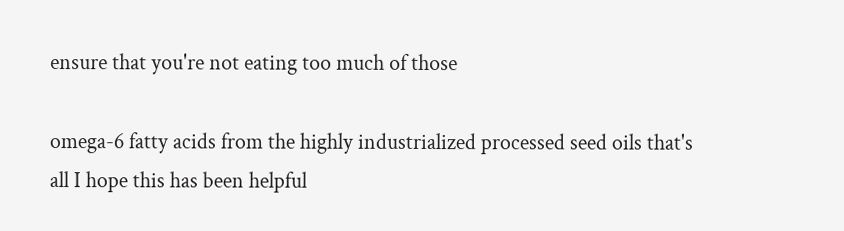ensure that you're not eating too much of those

omega-6 fatty acids from the highly industrialized processed seed oils that's all I hope this has been helpful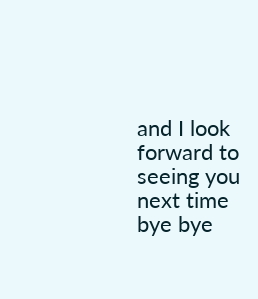and I look forward to seeing you next time bye bye